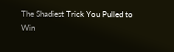The Shadiest Trick You Pulled to Win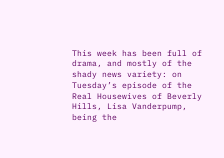This week has been full of drama, and mostly of the shady news variety: on Tuesday’s episode of the Real Housewives of Beverly Hills, Lisa Vanderpump, being the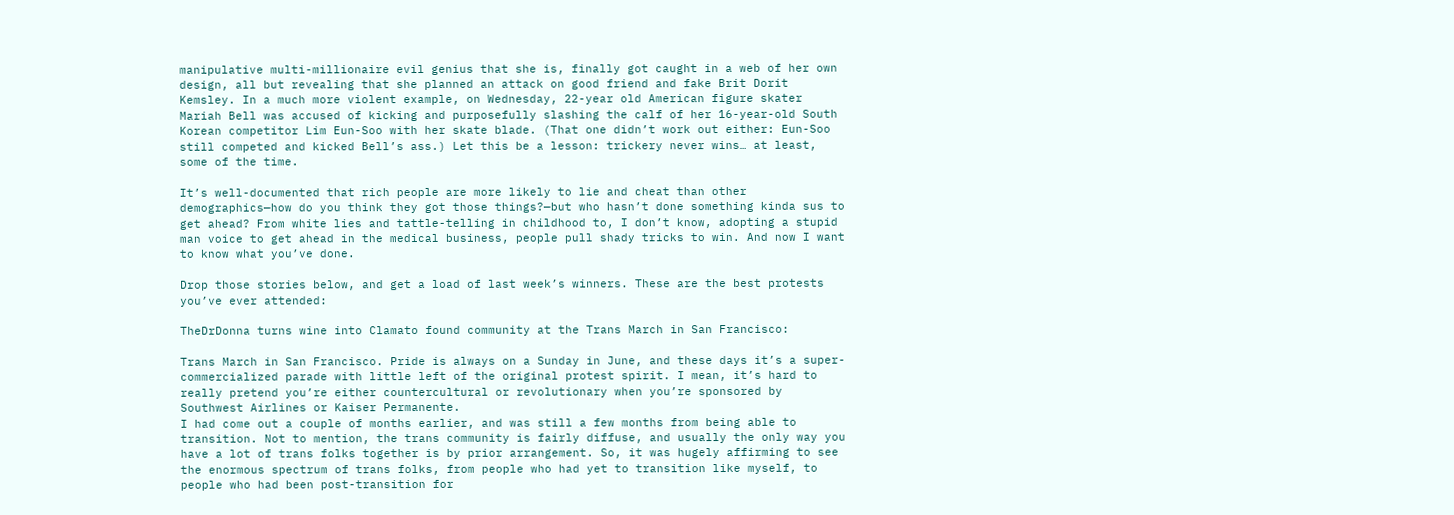manipulative multi-millionaire evil genius that she is, finally got caught in a web of her own design, all but revealing that she planned an attack on good friend and fake Brit Dorit Kemsley. In a much more violent example, on Wednesday, 22-year old American figure skater Mariah Bell was accused of kicking and purposefully slashing the calf of her 16-year-old South Korean competitor Lim Eun-Soo with her skate blade. (That one didn’t work out either: Eun-Soo still competed and kicked Bell’s ass.) Let this be a lesson: trickery never wins… at least, some of the time.

It’s well-documented that rich people are more likely to lie and cheat than other demographics—how do you think they got those things?—but who hasn’t done something kinda sus to get ahead? From white lies and tattle-telling in childhood to, I don’t know, adopting a stupid man voice to get ahead in the medical business, people pull shady tricks to win. And now I want to know what you’ve done.

Drop those stories below, and get a load of last week’s winners. These are the best protests you’ve ever attended:

TheDrDonna turns wine into Clamato found community at the Trans March in San Francisco:

Trans March in San Francisco. Pride is always on a Sunday in June, and these days it’s a super-commercialized parade with little left of the original protest spirit. I mean, it’s hard to really pretend you’re either countercultural or revolutionary when you’re sponsored by Southwest Airlines or Kaiser Permanente.
I had come out a couple of months earlier, and was still a few months from being able to transition. Not to mention, the trans community is fairly diffuse, and usually the only way you have a lot of trans folks together is by prior arrangement. So, it was hugely affirming to see the enormous spectrum of trans folks, from people who had yet to transition like myself, to people who had been post-transition for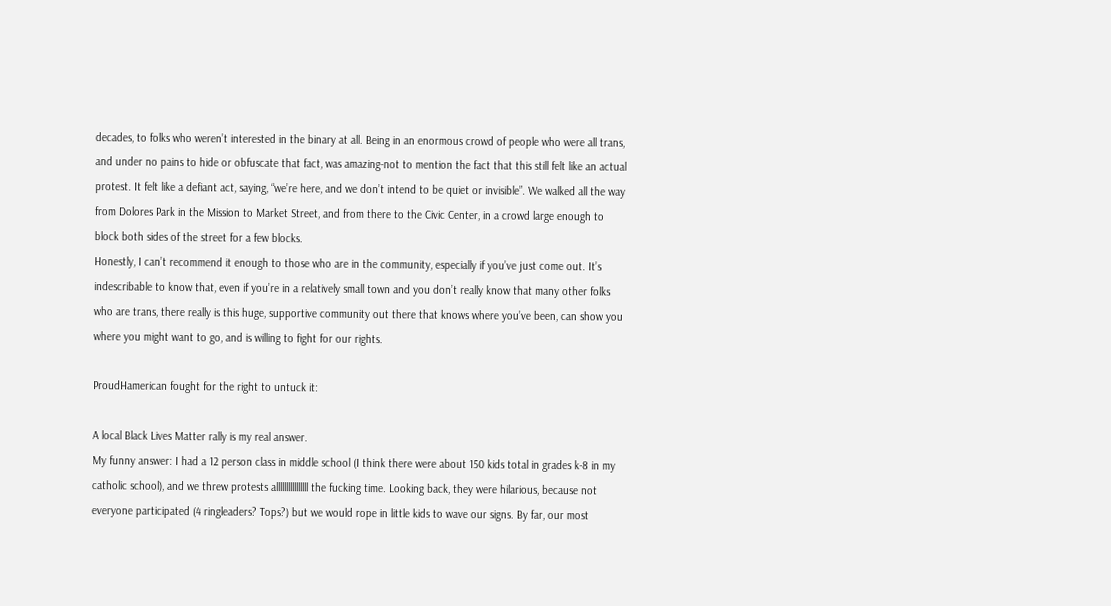decades, to folks who weren’t interested in the binary at all. Being in an enormous crowd of people who were all trans, and under no pains to hide or obfuscate that fact, was amazing-not to mention the fact that this still felt like an actual protest. It felt like a defiant act, saying, “we’re here, and we don’t intend to be quiet or invisible”. We walked all the way from Dolores Park in the Mission to Market Street, and from there to the Civic Center, in a crowd large enough to block both sides of the street for a few blocks.
Honestly, I can’t recommend it enough to those who are in the community, especially if you’ve just come out. It’s indescribable to know that, even if you’re in a relatively small town and you don’t really know that many other folks who are trans, there really is this huge, supportive community out there that knows where you’ve been, can show you where you might want to go, and is willing to fight for our rights.

ProudHamerican fought for the right to untuck it:

A local Black Lives Matter rally is my real answer.
My funny answer: I had a 12 person class in middle school (I think there were about 150 kids total in grades k-8 in my catholic school), and we threw protests allllllllllllllll the fucking time. Looking back, they were hilarious, because not everyone participated (4 ringleaders? Tops?) but we would rope in little kids to wave our signs. By far, our most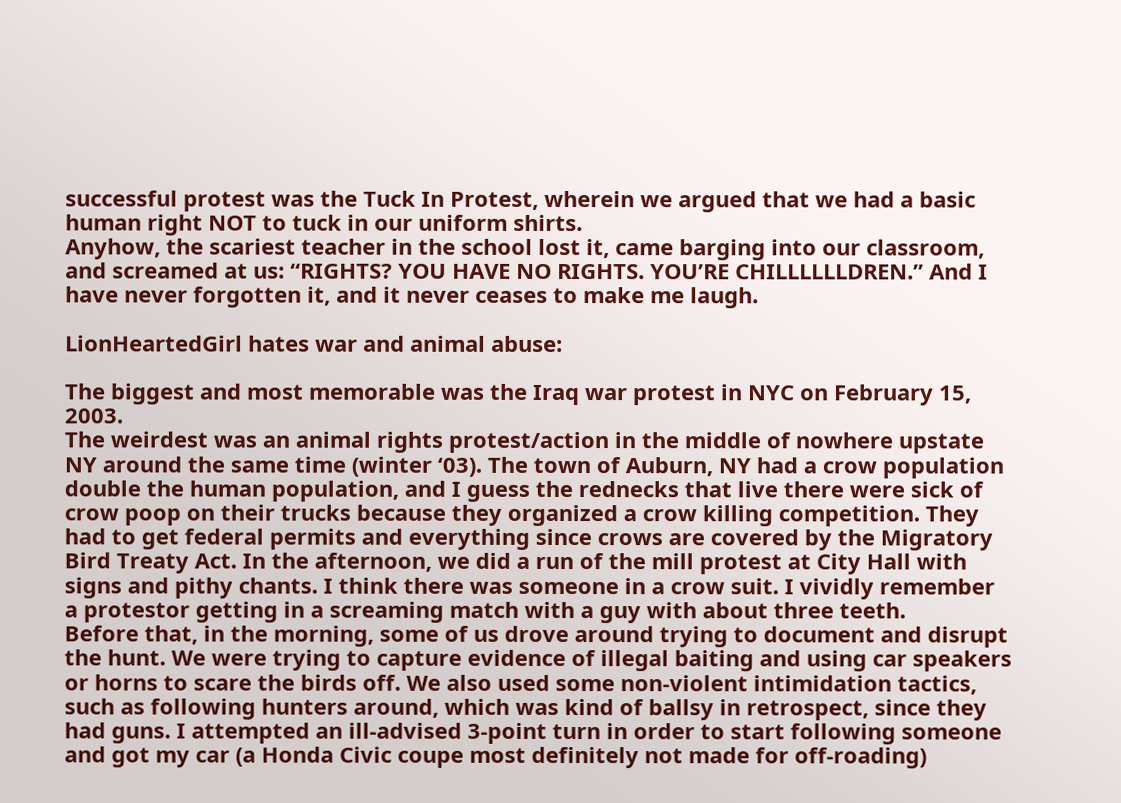successful protest was the Tuck In Protest, wherein we argued that we had a basic human right NOT to tuck in our uniform shirts.
Anyhow, the scariest teacher in the school lost it, came barging into our classroom, and screamed at us: “RIGHTS? YOU HAVE NO RIGHTS. YOU’RE CHILLLLLLDREN.” And I have never forgotten it, and it never ceases to make me laugh.

LionHeartedGirl hates war and animal abuse:

The biggest and most memorable was the Iraq war protest in NYC on February 15, 2003.
The weirdest was an animal rights protest/action in the middle of nowhere upstate NY around the same time (winter ‘03). The town of Auburn, NY had a crow population double the human population, and I guess the rednecks that live there were sick of crow poop on their trucks because they organized a crow killing competition. They had to get federal permits and everything since crows are covered by the Migratory Bird Treaty Act. In the afternoon, we did a run of the mill protest at City Hall with signs and pithy chants. I think there was someone in a crow suit. I vividly remember a protestor getting in a screaming match with a guy with about three teeth.
Before that, in the morning, some of us drove around trying to document and disrupt the hunt. We were trying to capture evidence of illegal baiting and using car speakers or horns to scare the birds off. We also used some non-violent intimidation tactics, such as following hunters around, which was kind of ballsy in retrospect, since they had guns. I attempted an ill-advised 3-point turn in order to start following someone and got my car (a Honda Civic coupe most definitely not made for off-roading)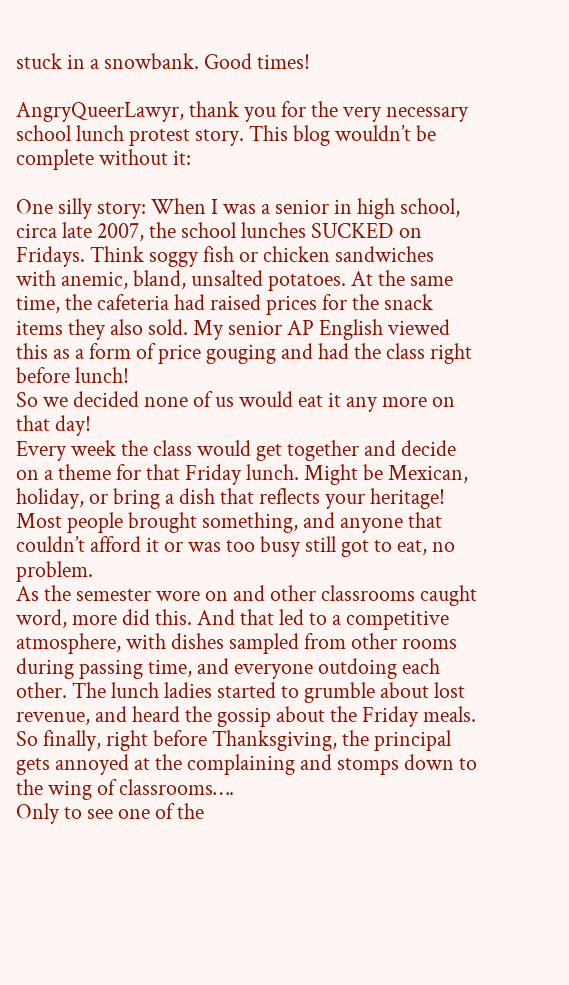stuck in a snowbank. Good times!

AngryQueerLawyr, thank you for the very necessary school lunch protest story. This blog wouldn’t be complete without it:

One silly story: When I was a senior in high school, circa late 2007, the school lunches SUCKED on Fridays. Think soggy fish or chicken sandwiches with anemic, bland, unsalted potatoes. At the same time, the cafeteria had raised prices for the snack items they also sold. My senior AP English viewed this as a form of price gouging and had the class right before lunch!
So we decided none of us would eat it any more on that day!
Every week the class would get together and decide on a theme for that Friday lunch. Might be Mexican, holiday, or bring a dish that reflects your heritage! Most people brought something, and anyone that couldn’t afford it or was too busy still got to eat, no problem.
As the semester wore on and other classrooms caught word, more did this. And that led to a competitive atmosphere, with dishes sampled from other rooms during passing time, and everyone outdoing each other. The lunch ladies started to grumble about lost revenue, and heard the gossip about the Friday meals.
So finally, right before Thanksgiving, the principal gets annoyed at the complaining and stomps down to the wing of classrooms….
Only to see one of the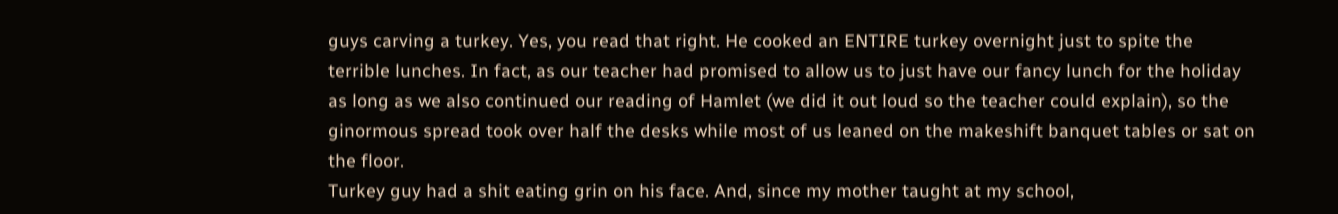guys carving a turkey. Yes, you read that right. He cooked an ENTIRE turkey overnight just to spite the terrible lunches. In fact, as our teacher had promised to allow us to just have our fancy lunch for the holiday as long as we also continued our reading of Hamlet (we did it out loud so the teacher could explain), so the ginormous spread took over half the desks while most of us leaned on the makeshift banquet tables or sat on the floor.
Turkey guy had a shit eating grin on his face. And, since my mother taught at my school,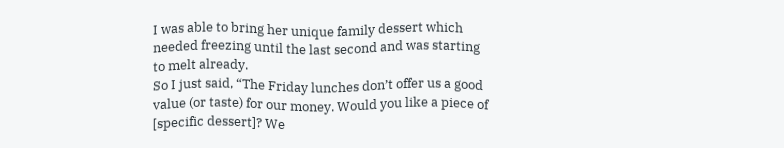I was able to bring her unique family dessert which needed freezing until the last second and was starting to melt already.
So I just said, “The Friday lunches don’t offer us a good value (or taste) for our money. Would you like a piece of [specific dessert]? We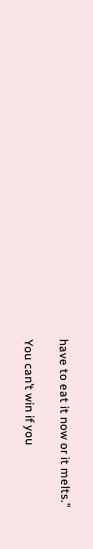have to eat it now or it melts.”

You can’t win if you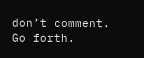don’t comment. Go forth.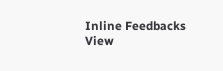Inline Feedbacks
View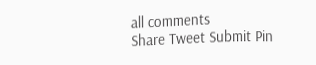all comments
Share Tweet Submit Pin